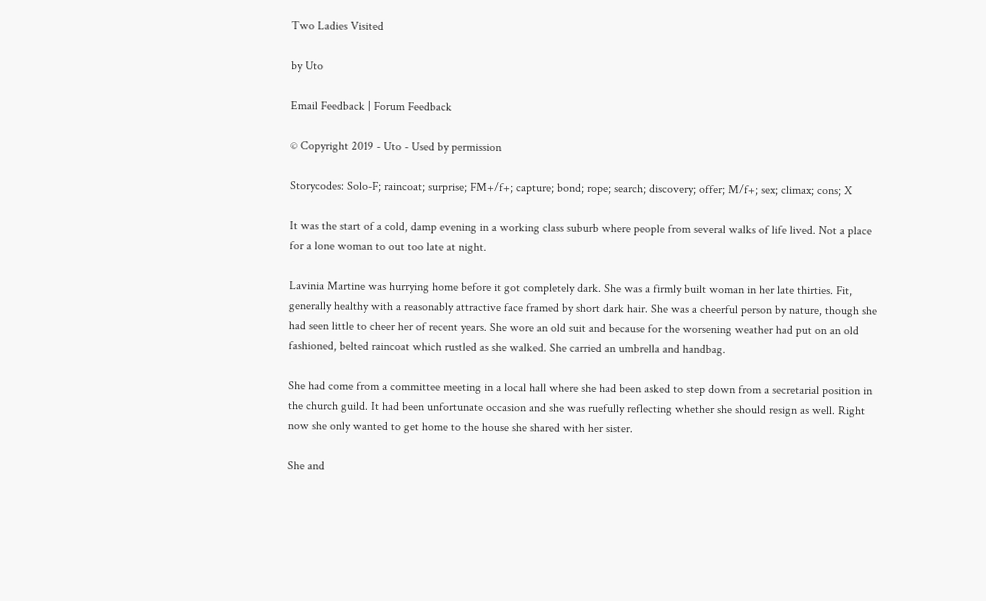Two Ladies Visited

by Uto

Email Feedback | Forum Feedback

© Copyright 2019 - Uto - Used by permission

Storycodes: Solo-F; raincoat; surprise; FM+/f+; capture; bond; rope; search; discovery; offer; M/f+; sex; climax; cons; X

It was the start of a cold, damp evening in a working class suburb where people from several walks of life lived. Not a place for a lone woman to out too late at night.

Lavinia Martine was hurrying home before it got completely dark. She was a firmly built woman in her late thirties. Fit, generally healthy with a reasonably attractive face framed by short dark hair. She was a cheerful person by nature, though she had seen little to cheer her of recent years. She wore an old suit and because for the worsening weather had put on an old fashioned, belted raincoat which rustled as she walked. She carried an umbrella and handbag.

She had come from a committee meeting in a local hall where she had been asked to step down from a secretarial position in the church guild. It had been unfortunate occasion and she was ruefully reflecting whether she should resign as well. Right now she only wanted to get home to the house she shared with her sister.

She and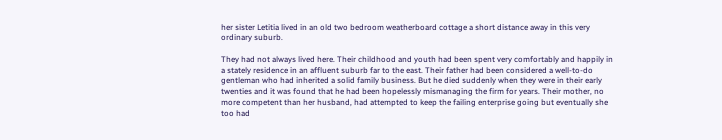her sister Letitia lived in an old two bedroom weatherboard cottage a short distance away in this very ordinary suburb.

They had not always lived here. Their childhood and youth had been spent very comfortably and happily in a stately residence in an affluent suburb far to the east. Their father had been considered a well-to-do gentleman who had inherited a solid family business. But he died suddenly when they were in their early twenties and it was found that he had been hopelessly mismanaging the firm for years. Their mother, no more competent than her husband, had attempted to keep the failing enterprise going but eventually she too had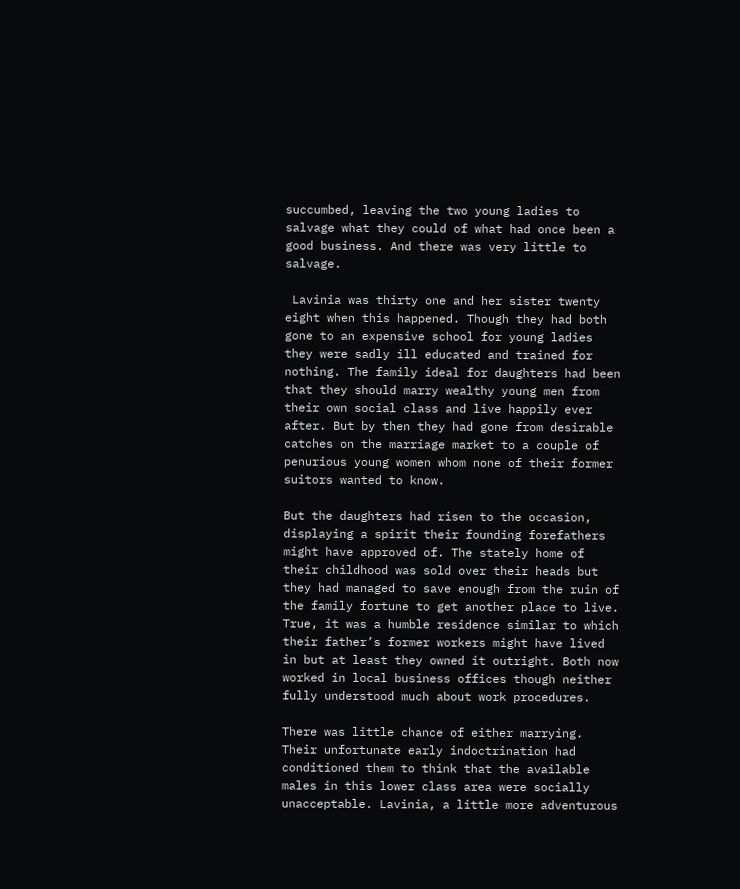succumbed, leaving the two young ladies to salvage what they could of what had once been a good business. And there was very little to salvage.

 Lavinia was thirty one and her sister twenty eight when this happened. Though they had both gone to an expensive school for young ladies they were sadly ill educated and trained for nothing. The family ideal for daughters had been that they should marry wealthy young men from their own social class and live happily ever after. But by then they had gone from desirable catches on the marriage market to a couple of penurious young women whom none of their former suitors wanted to know.

But the daughters had risen to the occasion, displaying a spirit their founding forefathers might have approved of. The stately home of their childhood was sold over their heads but they had managed to save enough from the ruin of the family fortune to get another place to live. True, it was a humble residence similar to which their father’s former workers might have lived in but at least they owned it outright. Both now worked in local business offices though neither fully understood much about work procedures.

There was little chance of either marrying. Their unfortunate early indoctrination had conditioned them to think that the available males in this lower class area were socially unacceptable. Lavinia, a little more adventurous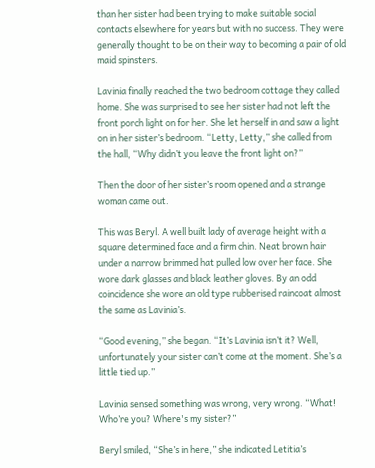than her sister had been trying to make suitable social contacts elsewhere for years but with no success. They were generally thought to be on their way to becoming a pair of old maid spinsters.

Lavinia finally reached the two bedroom cottage they called home. She was surprised to see her sister had not left the front porch light on for her. She let herself in and saw a light on in her sister’s bedroom. “Letty, Letty,” she called from the hall, “Why didn’t you leave the front light on?”

Then the door of her sister’s room opened and a strange woman came out.

This was Beryl. A well built lady of average height with a square determined face and a firm chin. Neat brown hair under a narrow brimmed hat pulled low over her face. She wore dark glasses and black leather gloves. By an odd coincidence she wore an old type rubberised raincoat almost the same as Lavinia’s.

“Good evening,” she began. “It’s Lavinia isn’t it? Well, unfortunately your sister can’t come at the moment. She’s a little tied up.”

Lavinia sensed something was wrong, very wrong. “What! Who’re you? Where's my sister?”

Beryl smiled, “She’s in here,” she indicated Letitia’s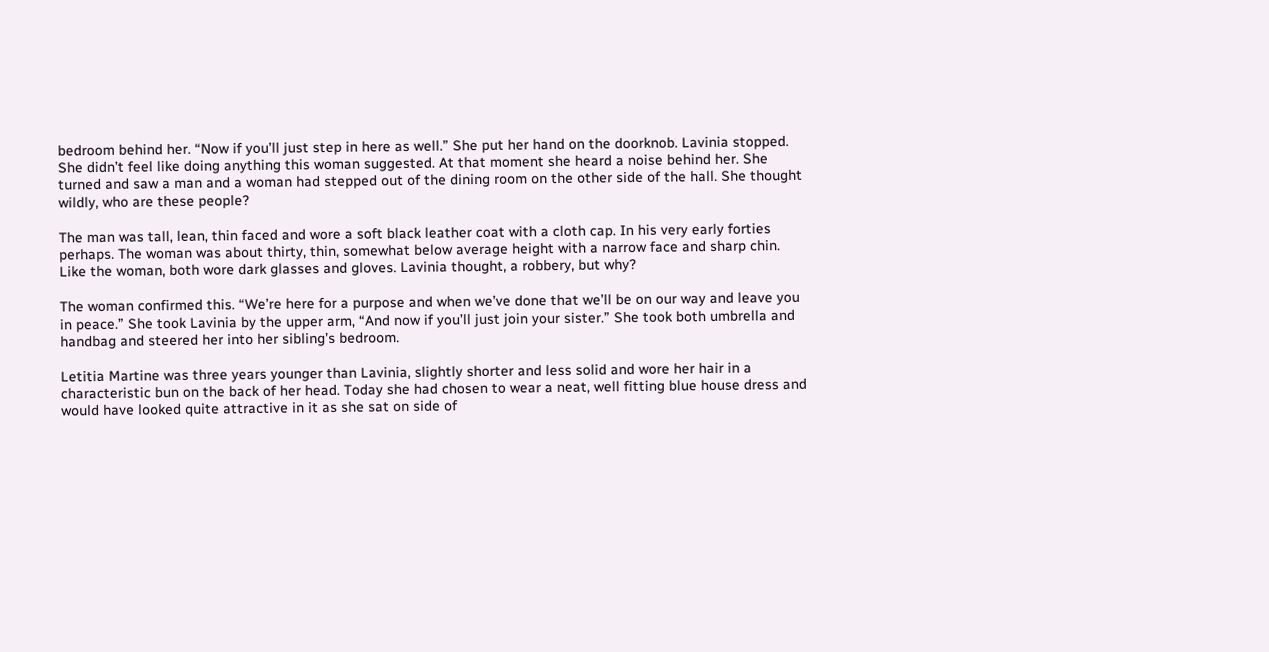bedroom behind her. “Now if you’ll just step in here as well.” She put her hand on the doorknob. Lavinia stopped. She didn’t feel like doing anything this woman suggested. At that moment she heard a noise behind her. She turned and saw a man and a woman had stepped out of the dining room on the other side of the hall. She thought wildly, who are these people?

The man was tall, lean, thin faced and wore a soft black leather coat with a cloth cap. In his very early forties perhaps. The woman was about thirty, thin, somewhat below average height with a narrow face and sharp chin. Like the woman, both wore dark glasses and gloves. Lavinia thought, a robbery, but why?

The woman confirmed this. “We’re here for a purpose and when we’ve done that we’ll be on our way and leave you in peace.” She took Lavinia by the upper arm, “And now if you’ll just join your sister.” She took both umbrella and handbag and steered her into her sibling’s bedroom.

Letitia Martine was three years younger than Lavinia, slightly shorter and less solid and wore her hair in a characteristic bun on the back of her head. Today she had chosen to wear a neat, well fitting blue house dress and would have looked quite attractive in it as she sat on side of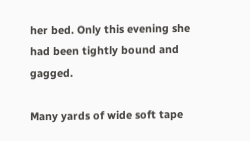her bed. Only this evening she had been tightly bound and gagged.

Many yards of wide soft tape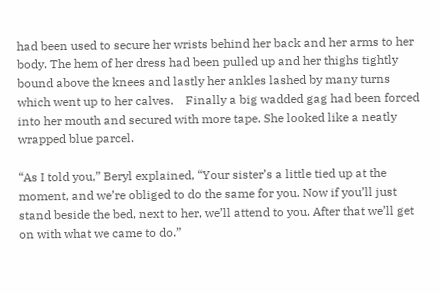had been used to secure her wrists behind her back and her arms to her body. The hem of her dress had been pulled up and her thighs tightly bound above the knees and lastly her ankles lashed by many turns which went up to her calves.    Finally a big wadded gag had been forced into her mouth and secured with more tape. She looked like a neatly wrapped blue parcel.

“As I told you,” Beryl explained, “Your sister’s a little tied up at the moment, and we’re obliged to do the same for you. Now if you’ll just stand beside the bed, next to her, we’ll attend to you. After that we’ll get on with what we came to do.”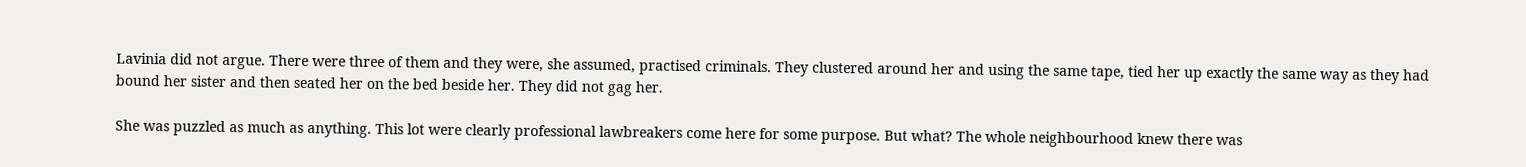Lavinia did not argue. There were three of them and they were, she assumed, practised criminals. They clustered around her and using the same tape, tied her up exactly the same way as they had bound her sister and then seated her on the bed beside her. They did not gag her.

She was puzzled as much as anything. This lot were clearly professional lawbreakers come here for some purpose. But what? The whole neighbourhood knew there was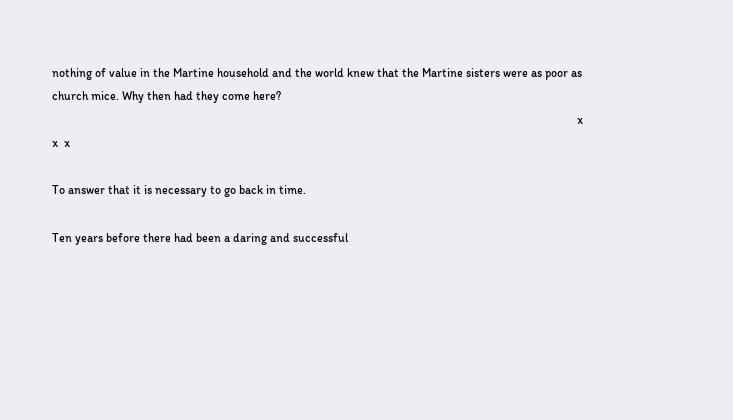nothing of value in the Martine household and the world knew that the Martine sisters were as poor as church mice. Why then had they come here?
                                                                                                                                                                               x   x  x

To answer that it is necessary to go back in time.

Ten years before there had been a daring and successful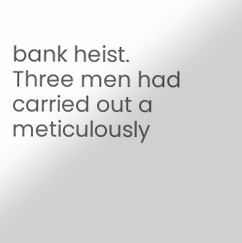bank heist. Three men had carried out a meticulously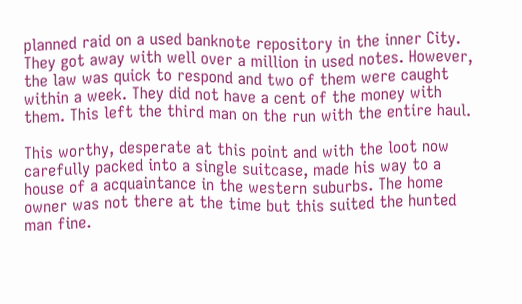planned raid on a used banknote repository in the inner City. They got away with well over a million in used notes. However, the law was quick to respond and two of them were caught within a week. They did not have a cent of the money with them. This left the third man on the run with the entire haul.

This worthy, desperate at this point and with the loot now carefully packed into a single suitcase, made his way to a house of a acquaintance in the western suburbs. The home owner was not there at the time but this suited the hunted man fine.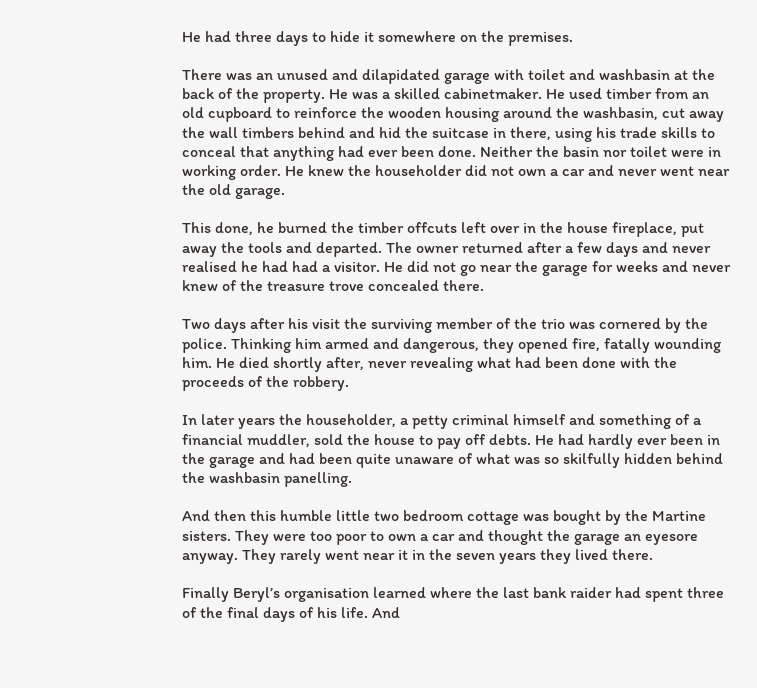He had three days to hide it somewhere on the premises.

There was an unused and dilapidated garage with toilet and washbasin at the back of the property. He was a skilled cabinetmaker. He used timber from an old cupboard to reinforce the wooden housing around the washbasin, cut away the wall timbers behind and hid the suitcase in there, using his trade skills to conceal that anything had ever been done. Neither the basin nor toilet were in working order. He knew the householder did not own a car and never went near the old garage.

This done, he burned the timber offcuts left over in the house fireplace, put away the tools and departed. The owner returned after a few days and never realised he had had a visitor. He did not go near the garage for weeks and never knew of the treasure trove concealed there.

Two days after his visit the surviving member of the trio was cornered by the police. Thinking him armed and dangerous, they opened fire, fatally wounding him. He died shortly after, never revealing what had been done with the proceeds of the robbery.

In later years the householder, a petty criminal himself and something of a financial muddler, sold the house to pay off debts. He had hardly ever been in the garage and had been quite unaware of what was so skilfully hidden behind the washbasin panelling.

And then this humble little two bedroom cottage was bought by the Martine sisters. They were too poor to own a car and thought the garage an eyesore anyway. They rarely went near it in the seven years they lived there.

Finally Beryl’s organisation learned where the last bank raider had spent three of the final days of his life. And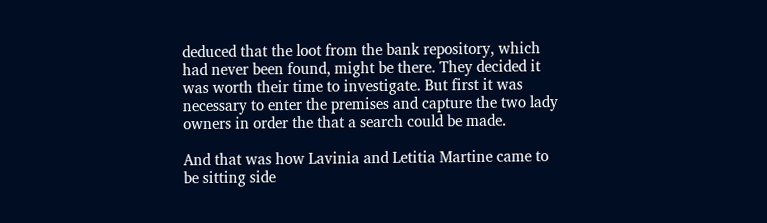deduced that the loot from the bank repository, which had never been found, might be there. They decided it was worth their time to investigate. But first it was necessary to enter the premises and capture the two lady owners in order the that a search could be made.

And that was how Lavinia and Letitia Martine came to be sitting side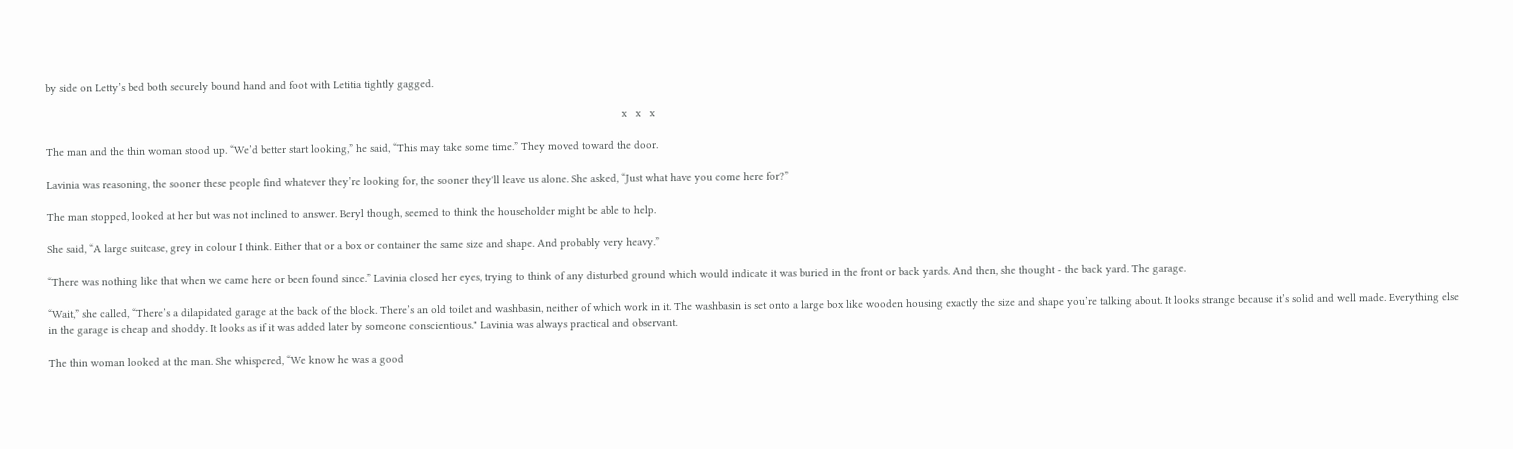by side on Letty’s bed both securely bound hand and foot with Letitia tightly gagged.

                                                                                                                                                                                                x   x   x

The man and the thin woman stood up. “We’d better start looking,” he said, “This may take some time.” They moved toward the door.

Lavinia was reasoning, the sooner these people find whatever they’re looking for, the sooner they'll leave us alone. She asked, “Just what have you come here for?”

The man stopped, looked at her but was not inclined to answer. Beryl though, seemed to think the householder might be able to help.

She said, “A large suitcase, grey in colour I think. Either that or a box or container the same size and shape. And probably very heavy.”

“There was nothing like that when we came here or been found since.” Lavinia closed her eyes, trying to think of any disturbed ground which would indicate it was buried in the front or back yards. And then, she thought - the back yard. The garage.

“Wait,” she called, “There’s a dilapidated garage at the back of the block. There’s an old toilet and washbasin, neither of which work in it. The washbasin is set onto a large box like wooden housing exactly the size and shape you’re talking about. It looks strange because it’s solid and well made. Everything else in the garage is cheap and shoddy. It looks as if it was added later by someone conscientious." Lavinia was always practical and observant.

The thin woman looked at the man. She whispered, “We know he was a good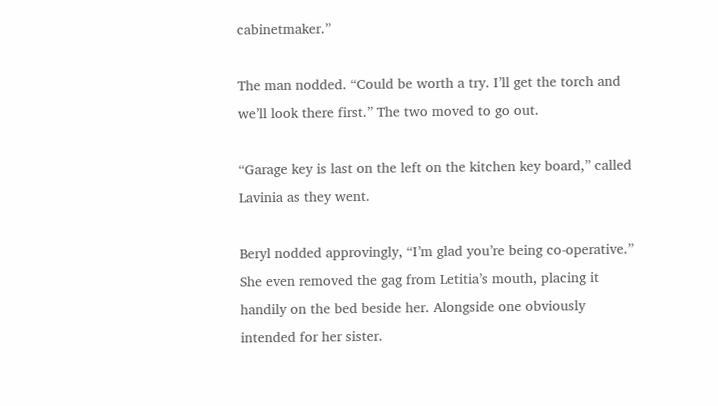cabinetmaker.”

The man nodded. “Could be worth a try. I’ll get the torch and we’ll look there first.” The two moved to go out.

“Garage key is last on the left on the kitchen key board,” called Lavinia as they went.

Beryl nodded approvingly, “I’m glad you’re being co-operative.” She even removed the gag from Letitia’s mouth, placing it handily on the bed beside her. Alongside one obviously intended for her sister.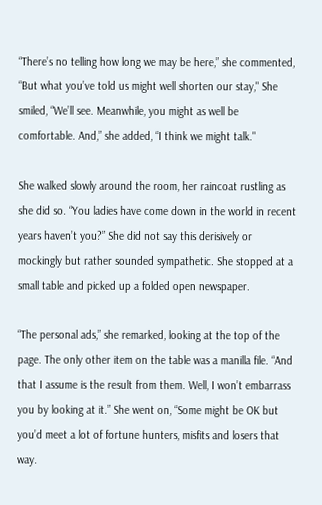“There’s no telling how long we may be here,” she commented, “But what you’ve told us might well shorten our stay," She smiled, “We’ll see. Meanwhile, you might as well be comfortable. And,” she added, “I think we might talk."

She walked slowly around the room, her raincoat rustling as she did so. “You ladies have come down in the world in recent years haven’t you?” She did not say this derisively or mockingly but rather sounded sympathetic. She stopped at a small table and picked up a folded open newspaper.

“The personal ads,” she remarked, looking at the top of the page. The only other item on the table was a manilla file. “And that I assume is the result from them. Well, I won’t embarrass you by looking at it.” She went on, “Some might be OK but you’d meet a lot of fortune hunters, misfits and losers that way.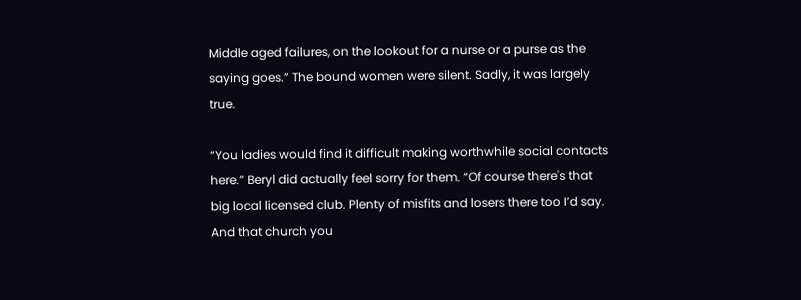Middle aged failures, on the lookout for a nurse or a purse as the saying goes.” The bound women were silent. Sadly, it was largely true.

“You ladies would find it difficult making worthwhile social contacts here.” Beryl did actually feel sorry for them. “Of course there's that big local licensed club. Plenty of misfits and losers there too I’d say. And that church you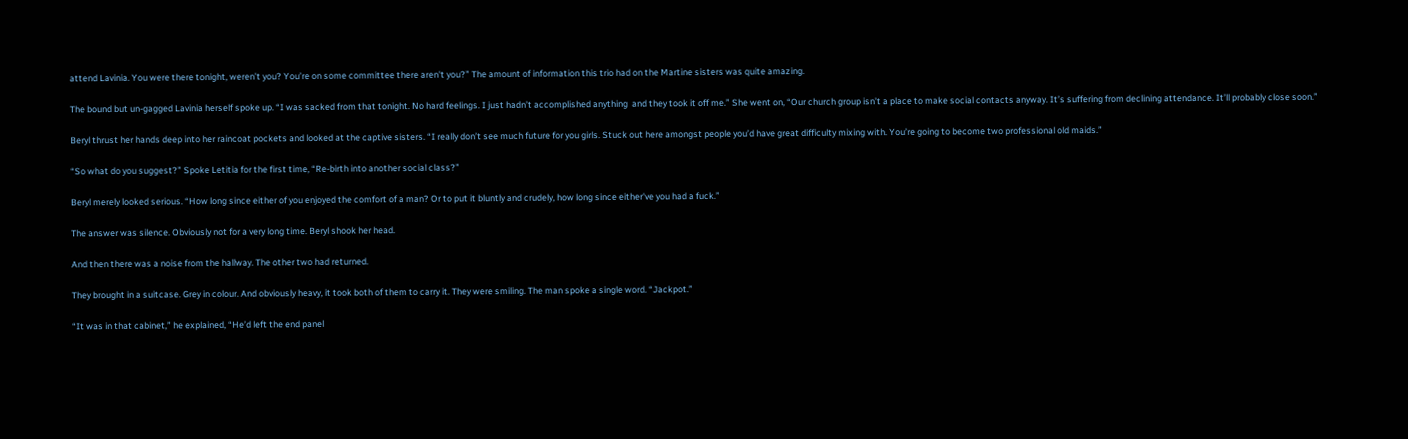attend Lavinia. You were there tonight, weren’t you? You’re on some committee there aren't you?” The amount of information this trio had on the Martine sisters was quite amazing.

The bound but un-gagged Lavinia herself spoke up. “I was sacked from that tonight. No hard feelings. I just hadn’t accomplished anything  and they took it off me.” She went on, “Our church group isn’t a place to make social contacts anyway. It’s suffering from declining attendance. It’ll probably close soon.”

Beryl thrust her hands deep into her raincoat pockets and looked at the captive sisters. “I really don’t see much future for you girls. Stuck out here amongst people you’d have great difficulty mixing with. You’re going to become two professional old maids.”

“So what do you suggest?” Spoke Letitia for the first time, “Re-birth into another social class?”

Beryl merely looked serious. “How long since either of you enjoyed the comfort of a man? Or to put it bluntly and crudely, how long since either've you had a fuck.”

The answer was silence. Obviously not for a very long time. Beryl shook her head.

And then there was a noise from the hallway. The other two had returned.

They brought in a suitcase. Grey in colour. And obviously heavy, it took both of them to carry it. They were smiling. The man spoke a single word. “Jackpot.”

“It was in that cabinet,” he explained, “He’d left the end panel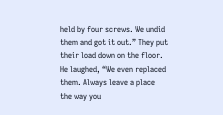held by four screws. We undid them and got it out.” They put their load down on the floor. He laughed, “We even replaced them. Always leave a place the way you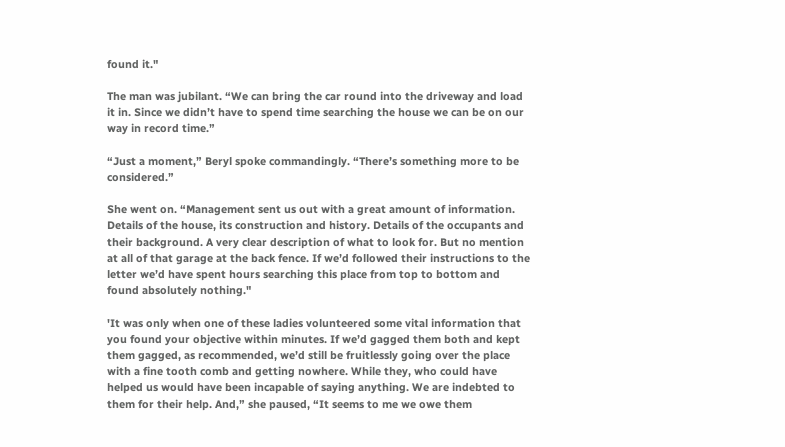found it."

The man was jubilant. “We can bring the car round into the driveway and load it in. Since we didn’t have to spend time searching the house we can be on our way in record time.”

“Just a moment,” Beryl spoke commandingly. “There’s something more to be considered.”

She went on. “Management sent us out with a great amount of information. Details of the house, its construction and history. Details of the occupants and their background. A very clear description of what to look for. But no mention at all of that garage at the back fence. If we’d followed their instructions to the letter we’d have spent hours searching this place from top to bottom and found absolutely nothing."

'It was only when one of these ladies volunteered some vital information that you found your objective within minutes. If we’d gagged them both and kept them gagged, as recommended, we’d still be fruitlessly going over the place with a fine tooth comb and getting nowhere. While they, who could have helped us would have been incapable of saying anything. We are indebted to them for their help. And,” she paused, “It seems to me we owe them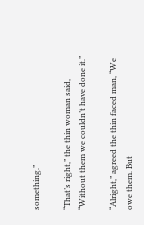something.”

“That’s right,” the thin woman said, “Without them we couldn’t have done it.”

“Alright,” agreed the thin faced man, “We owe them. But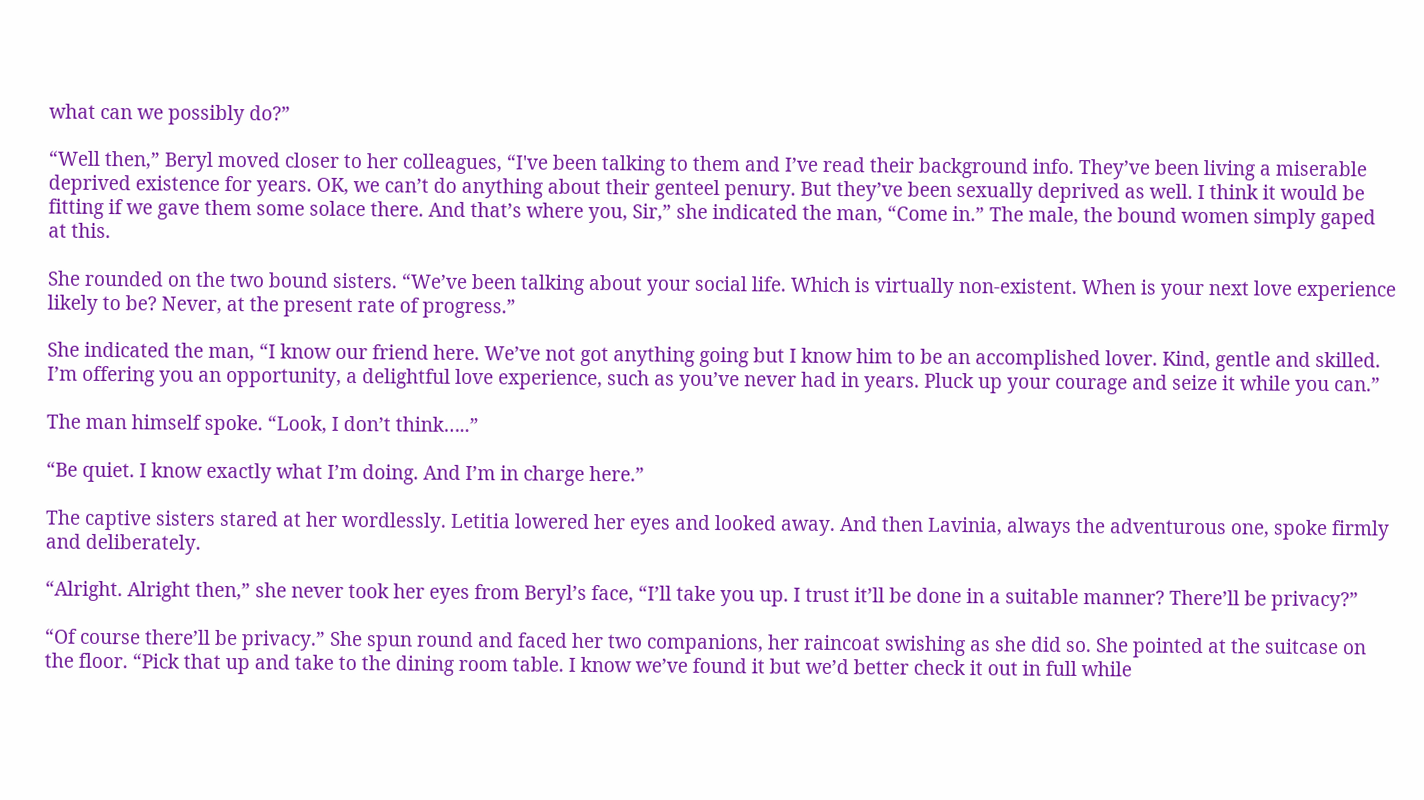what can we possibly do?”

“Well then,” Beryl moved closer to her colleagues, “I've been talking to them and I’ve read their background info. They’ve been living a miserable deprived existence for years. OK, we can’t do anything about their genteel penury. But they’ve been sexually deprived as well. I think it would be fitting if we gave them some solace there. And that’s where you, Sir,” she indicated the man, “Come in.” The male, the bound women simply gaped at this.

She rounded on the two bound sisters. “We’ve been talking about your social life. Which is virtually non-existent. When is your next love experience likely to be? Never, at the present rate of progress.”

She indicated the man, “I know our friend here. We’ve not got anything going but I know him to be an accomplished lover. Kind, gentle and skilled. I’m offering you an opportunity, a delightful love experience, such as you’ve never had in years. Pluck up your courage and seize it while you can.”

The man himself spoke. “Look, I don’t think…..”

“Be quiet. I know exactly what I’m doing. And I’m in charge here.”

The captive sisters stared at her wordlessly. Letitia lowered her eyes and looked away. And then Lavinia, always the adventurous one, spoke firmly and deliberately.

“Alright. Alright then,” she never took her eyes from Beryl’s face, “I’ll take you up. I trust it’ll be done in a suitable manner? There’ll be privacy?”

“Of course there’ll be privacy.” She spun round and faced her two companions, her raincoat swishing as she did so. She pointed at the suitcase on the floor. “Pick that up and take to the dining room table. I know we’ve found it but we’d better check it out in full while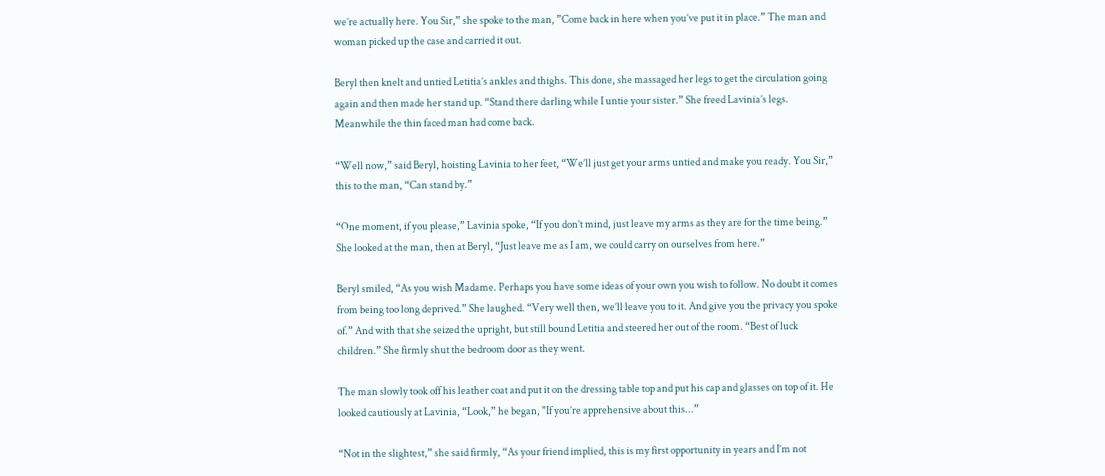we’re actually here. You Sir,” she spoke to the man, ”Come back in here when you’ve put it in place.” The man and woman picked up the case and carried it out.

Beryl then knelt and untied Letitia’s ankles and thighs. This done, she massaged her legs to get the circulation going again and then made her stand up. “Stand there darling while I untie your sister.” She freed Lavinia’s legs. Meanwhile the thin faced man had come back.

“Well now,” said Beryl, hoisting Lavinia to her feet, “We’ll just get your arms untied and make you ready. You Sir,” this to the man, “Can stand by.”

“One moment, if you please,” Lavinia spoke, “If you don’t mind, just leave my arms as they are for the time being.” She looked at the man, then at Beryl, “Just leave me as I am, we could carry on ourselves from here.”

Beryl smiled, “As you wish Madame. Perhaps you have some ideas of your own you wish to follow. No doubt it comes from being too long deprived.” She laughed. “Very well then, we’ll leave you to it. And give you the privacy you spoke of.” And with that she seized the upright, but still bound Letitia and steered her out of the room. “Best of luck children.” She firmly shut the bedroom door as they went.

The man slowly took off his leather coat and put it on the dressing table top and put his cap and glasses on top of it. He looked cautiously at Lavinia, “Look,” he began, "If you’re apprehensive about this...”

“Not in the slightest,” she said firmly, “As your friend implied, this is my first opportunity in years and I’m not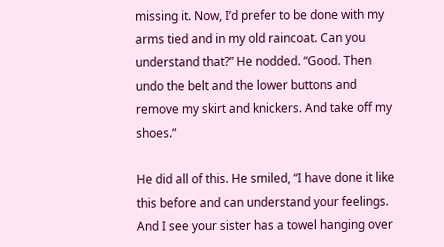missing it. Now, I’d prefer to be done with my arms tied and in my old raincoat. Can you understand that?” He nodded. “Good. Then undo the belt and the lower buttons and remove my skirt and knickers. And take off my shoes.”

He did all of this. He smiled, “I have done it like this before and can understand your feelings. And I see your sister has a towel hanging over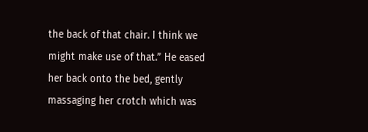the back of that chair. I think we might make use of that.” He eased her back onto the bed, gently massaging her crotch which was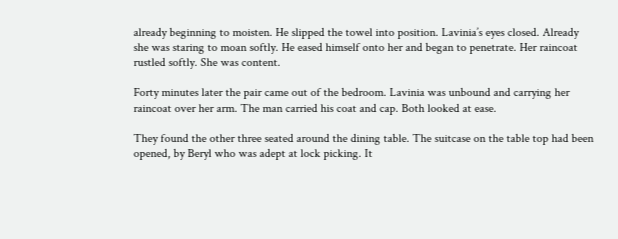already beginning to moisten. He slipped the towel into position. Lavinia’s eyes closed. Already she was staring to moan softly. He eased himself onto her and began to penetrate. Her raincoat rustled softly. She was content.

Forty minutes later the pair came out of the bedroom. Lavinia was unbound and carrying her raincoat over her arm. The man carried his coat and cap. Both looked at ease.

They found the other three seated around the dining table. The suitcase on the table top had been opened, by Beryl who was adept at lock picking. It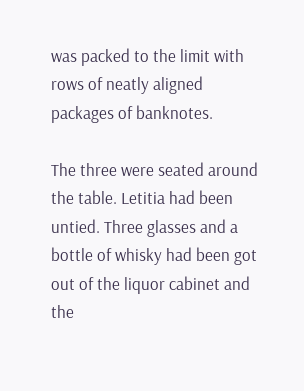was packed to the limit with rows of neatly aligned packages of banknotes.

The three were seated around the table. Letitia had been untied. Three glasses and a bottle of whisky had been got out of the liquor cabinet and the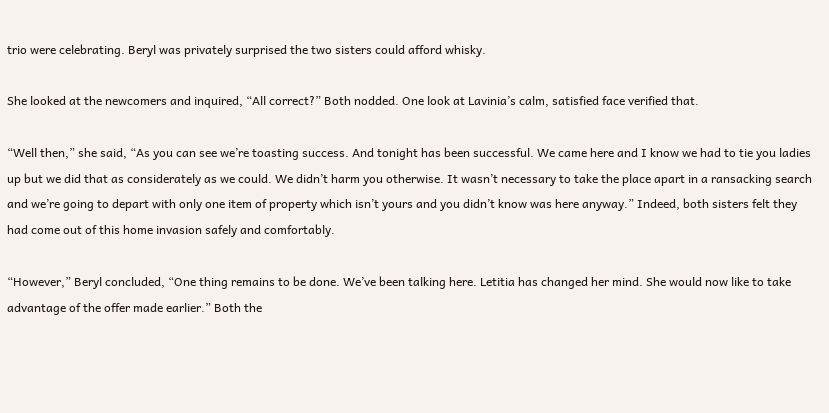trio were celebrating. Beryl was privately surprised the two sisters could afford whisky.

She looked at the newcomers and inquired, “All correct?” Both nodded. One look at Lavinia’s calm, satisfied face verified that.

“Well then,” she said, “As you can see we’re toasting success. And tonight has been successful. We came here and I know we had to tie you ladies up but we did that as considerately as we could. We didn’t harm you otherwise. It wasn’t necessary to take the place apart in a ransacking search and we’re going to depart with only one item of property which isn’t yours and you didn’t know was here anyway.” Indeed, both sisters felt they had come out of this home invasion safely and comfortably.

“However,” Beryl concluded, “One thing remains to be done. We’ve been talking here. Letitia has changed her mind. She would now like to take advantage of the offer made earlier.” Both the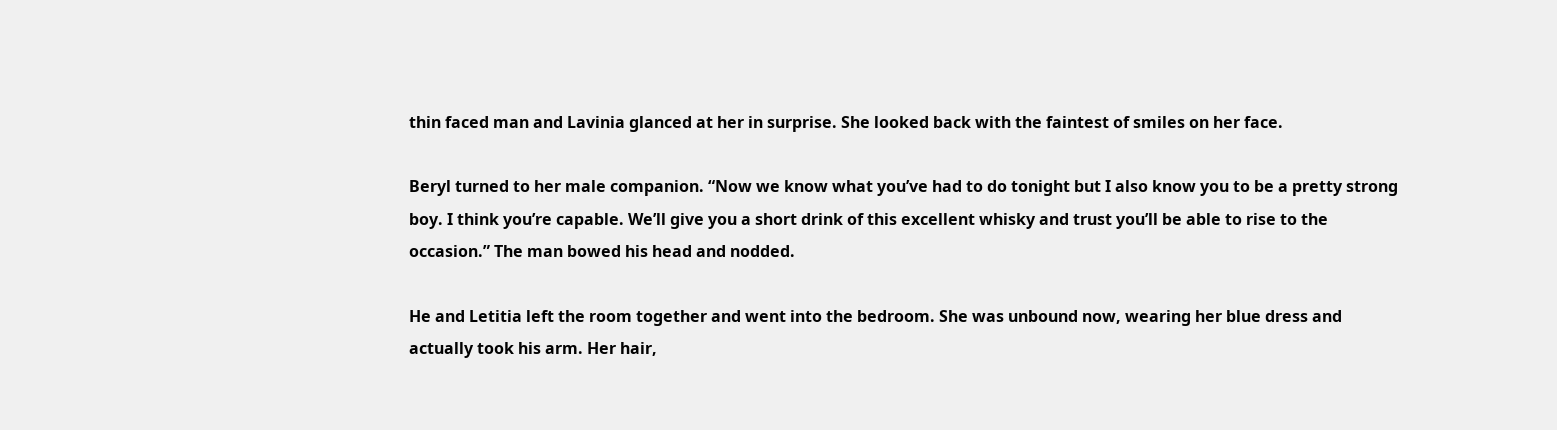thin faced man and Lavinia glanced at her in surprise. She looked back with the faintest of smiles on her face.

Beryl turned to her male companion. “Now we know what you’ve had to do tonight but I also know you to be a pretty strong boy. I think you’re capable. We’ll give you a short drink of this excellent whisky and trust you’ll be able to rise to the occasion.” The man bowed his head and nodded.

He and Letitia left the room together and went into the bedroom. She was unbound now, wearing her blue dress and actually took his arm. Her hair,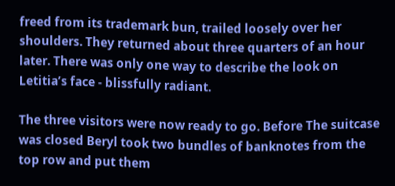freed from its trademark bun, trailed loosely over her shoulders. They returned about three quarters of an hour later. There was only one way to describe the look on Letitia’s face - blissfully radiant.

The three visitors were now ready to go. Before The suitcase was closed Beryl took two bundles of banknotes from the top row and put them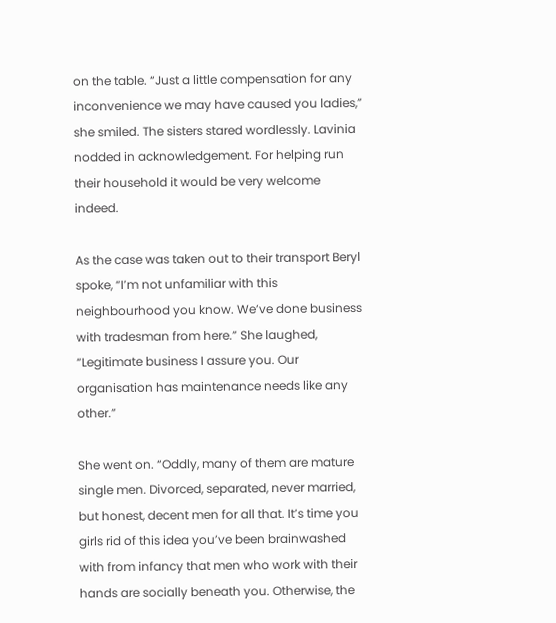on the table. “Just a little compensation for any inconvenience we may have caused you ladies,” she smiled. The sisters stared wordlessly. Lavinia nodded in acknowledgement. For helping run their household it would be very welcome indeed.

As the case was taken out to their transport Beryl spoke, “I’m not unfamiliar with this neighbourhood you know. We’ve done business with tradesman from here.” She laughed, “Legitimate business I assure you. Our organisation has maintenance needs like any other.”

She went on. “Oddly, many of them are mature single men. Divorced, separated, never married, but honest, decent men for all that. It’s time you girls rid of this idea you’ve been brainwashed with from infancy that men who work with their hands are socially beneath you. Otherwise, the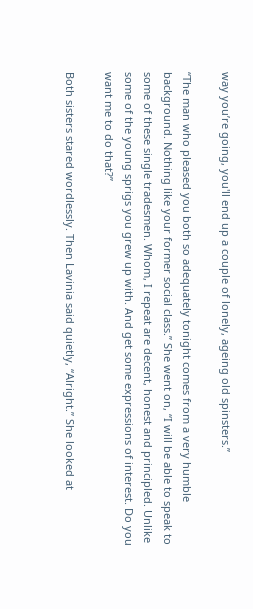way you’re going, you'll end up a couple of lonely, ageing old spinsters.”

“The man who pleased you both so adequately tonight comes from a very humble background. Nothing like your former social class.” She went on, “I will be able to speak to some of these single tradesmen. Whom, I repeat are decent, honest and principled. Unlike some of the young sprigs you grew up with. And get some expressions of interest. Do you want me to do that?”

Both sisters stared wordlessly. Then Lavinia said quietly, “Alright.” She looked at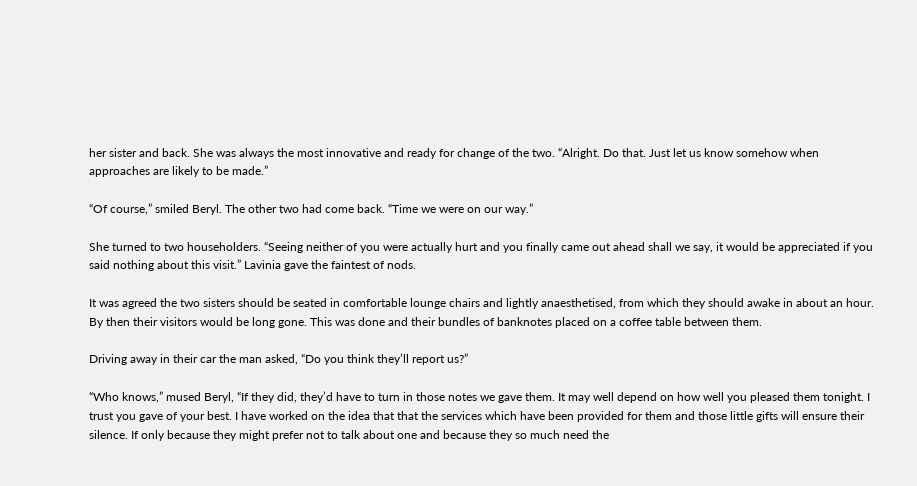her sister and back. She was always the most innovative and ready for change of the two. “Alright. Do that. Just let us know somehow when approaches are likely to be made.”

“Of course,” smiled Beryl. The other two had come back. “Time we were on our way.”

She turned to two householders. “Seeing neither of you were actually hurt and you finally came out ahead shall we say, it would be appreciated if you said nothing about this visit.” Lavinia gave the faintest of nods.

It was agreed the two sisters should be seated in comfortable lounge chairs and lightly anaesthetised, from which they should awake in about an hour. By then their visitors would be long gone. This was done and their bundles of banknotes placed on a coffee table between them.

Driving away in their car the man asked, “Do you think they’ll report us?”

“Who knows,” mused Beryl, “If they did, they’d have to turn in those notes we gave them. It may well depend on how well you pleased them tonight. I trust you gave of your best. I have worked on the idea that that the services which have been provided for them and those little gifts will ensure their silence. If only because they might prefer not to talk about one and because they so much need the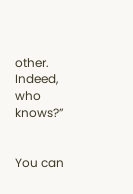other. Indeed, who knows?”


You can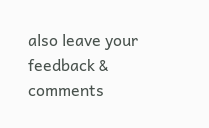also leave your feedback & comments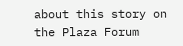about this story on the Plaza Forum